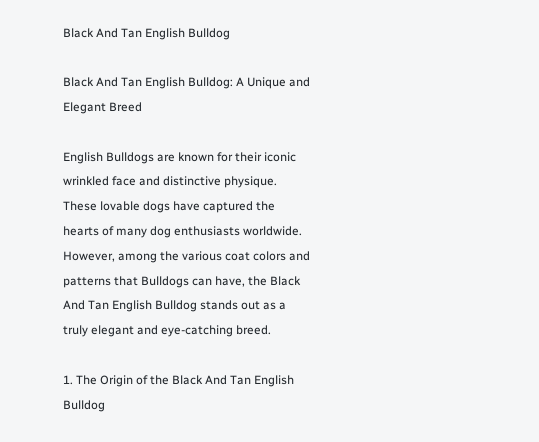Black And Tan English Bulldog

Black And Tan English Bulldog: A Unique and Elegant Breed

English Bulldogs are known for their iconic wrinkled face and distinctive physique. These lovable dogs have captured the hearts of many dog enthusiasts worldwide. However, among the various coat colors and patterns that Bulldogs can have, the Black And Tan English Bulldog stands out as a truly elegant and eye-catching breed.

1. The Origin of the Black And Tan English Bulldog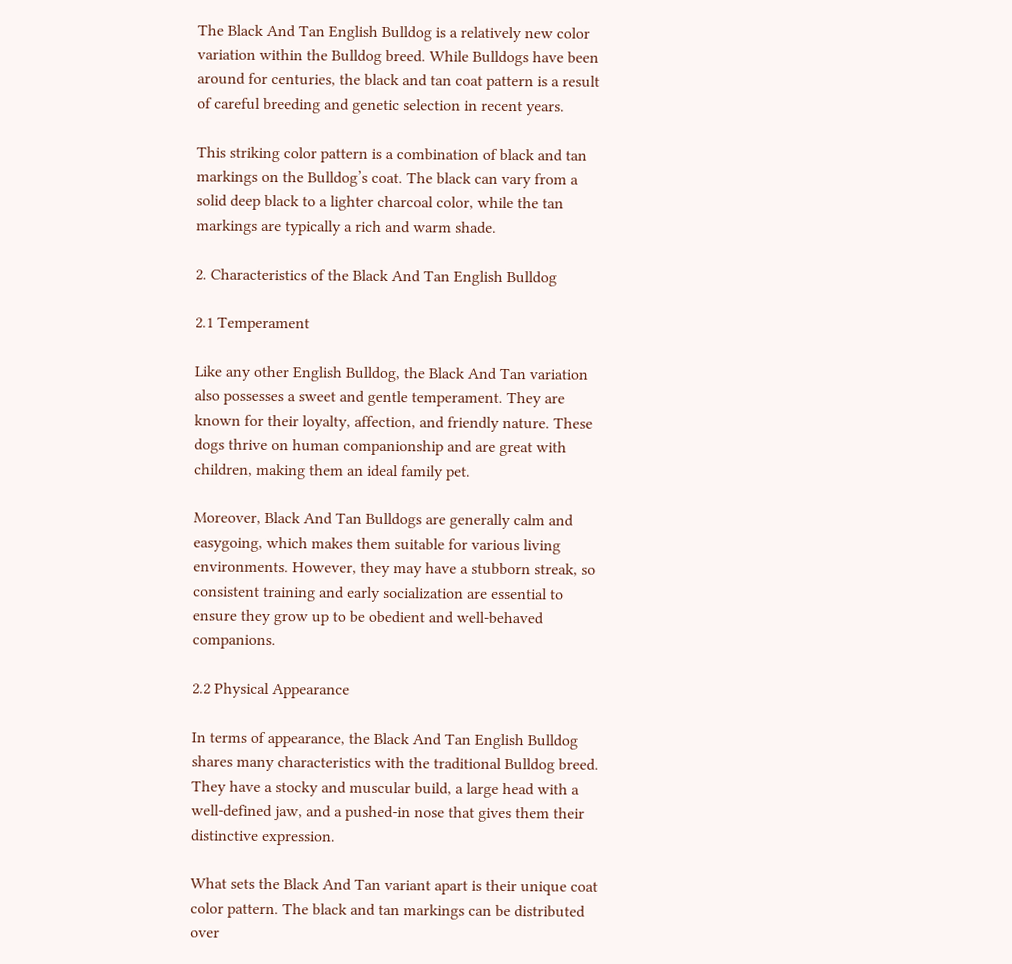The Black And Tan English Bulldog is a relatively new color variation within the Bulldog breed. While Bulldogs have been around for centuries, the black and tan coat pattern is a result of careful breeding and genetic selection in recent years.

This striking color pattern is a combination of black and tan markings on the Bulldog’s coat. The black can vary from a solid deep black to a lighter charcoal color, while the tan markings are typically a rich and warm shade.

2. Characteristics of the Black And Tan English Bulldog

2.1 Temperament

Like any other English Bulldog, the Black And Tan variation also possesses a sweet and gentle temperament. They are known for their loyalty, affection, and friendly nature. These dogs thrive on human companionship and are great with children, making them an ideal family pet.

Moreover, Black And Tan Bulldogs are generally calm and easygoing, which makes them suitable for various living environments. However, they may have a stubborn streak, so consistent training and early socialization are essential to ensure they grow up to be obedient and well-behaved companions.

2.2 Physical Appearance

In terms of appearance, the Black And Tan English Bulldog shares many characteristics with the traditional Bulldog breed. They have a stocky and muscular build, a large head with a well-defined jaw, and a pushed-in nose that gives them their distinctive expression.

What sets the Black And Tan variant apart is their unique coat color pattern. The black and tan markings can be distributed over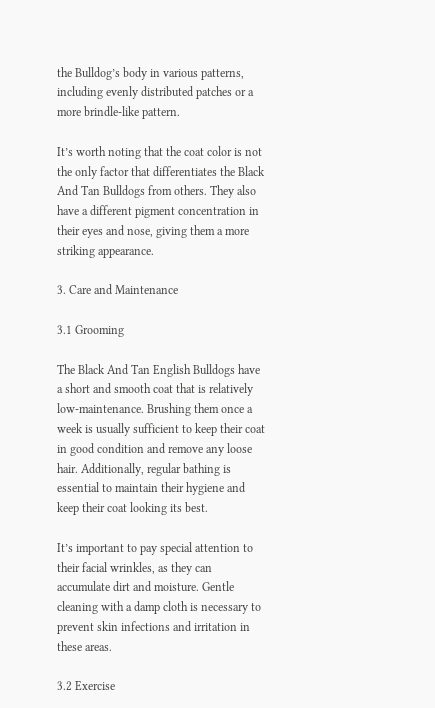the Bulldog’s body in various patterns, including evenly distributed patches or a more brindle-like pattern.

It’s worth noting that the coat color is not the only factor that differentiates the Black And Tan Bulldogs from others. They also have a different pigment concentration in their eyes and nose, giving them a more striking appearance.

3. Care and Maintenance

3.1 Grooming

The Black And Tan English Bulldogs have a short and smooth coat that is relatively low-maintenance. Brushing them once a week is usually sufficient to keep their coat in good condition and remove any loose hair. Additionally, regular bathing is essential to maintain their hygiene and keep their coat looking its best.

It’s important to pay special attention to their facial wrinkles, as they can accumulate dirt and moisture. Gentle cleaning with a damp cloth is necessary to prevent skin infections and irritation in these areas.

3.2 Exercise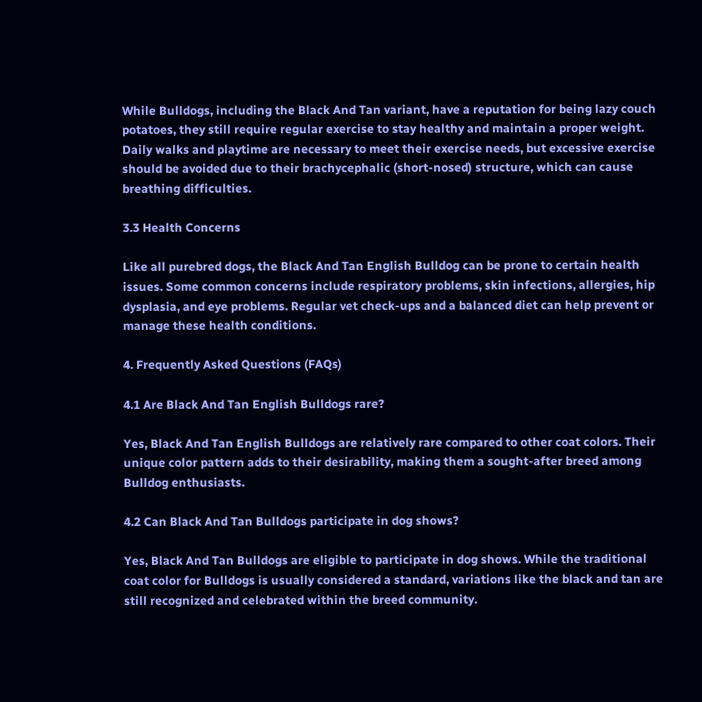While Bulldogs, including the Black And Tan variant, have a reputation for being lazy couch potatoes, they still require regular exercise to stay healthy and maintain a proper weight. Daily walks and playtime are necessary to meet their exercise needs, but excessive exercise should be avoided due to their brachycephalic (short-nosed) structure, which can cause breathing difficulties.

3.3 Health Concerns

Like all purebred dogs, the Black And Tan English Bulldog can be prone to certain health issues. Some common concerns include respiratory problems, skin infections, allergies, hip dysplasia, and eye problems. Regular vet check-ups and a balanced diet can help prevent or manage these health conditions.

4. Frequently Asked Questions (FAQs)

4.1 Are Black And Tan English Bulldogs rare?

Yes, Black And Tan English Bulldogs are relatively rare compared to other coat colors. Their unique color pattern adds to their desirability, making them a sought-after breed among Bulldog enthusiasts.

4.2 Can Black And Tan Bulldogs participate in dog shows?

Yes, Black And Tan Bulldogs are eligible to participate in dog shows. While the traditional coat color for Bulldogs is usually considered a standard, variations like the black and tan are still recognized and celebrated within the breed community.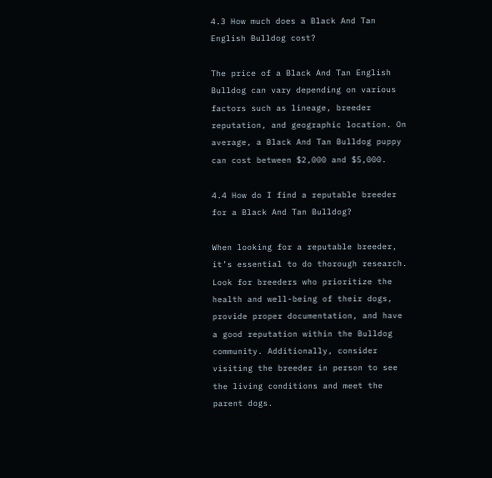4.3 How much does a Black And Tan English Bulldog cost?

The price of a Black And Tan English Bulldog can vary depending on various factors such as lineage, breeder reputation, and geographic location. On average, a Black And Tan Bulldog puppy can cost between $2,000 and $5,000.

4.4 How do I find a reputable breeder for a Black And Tan Bulldog?

When looking for a reputable breeder, it’s essential to do thorough research. Look for breeders who prioritize the health and well-being of their dogs, provide proper documentation, and have a good reputation within the Bulldog community. Additionally, consider visiting the breeder in person to see the living conditions and meet the parent dogs.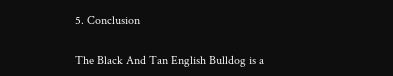5. Conclusion

The Black And Tan English Bulldog is a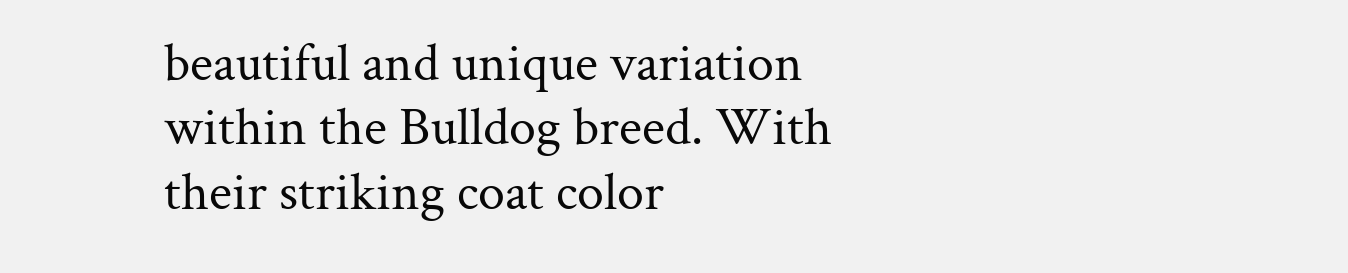beautiful and unique variation within the Bulldog breed. With their striking coat color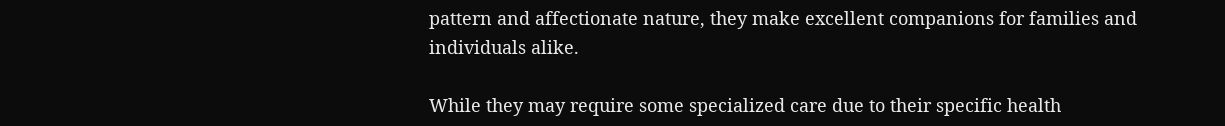pattern and affectionate nature, they make excellent companions for families and individuals alike.

While they may require some specialized care due to their specific health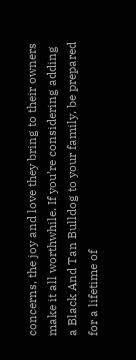concerns, the joy and love they bring to their owners make it all worthwhile. If you’re considering adding a Black And Tan Bulldog to your family, be prepared for a lifetime of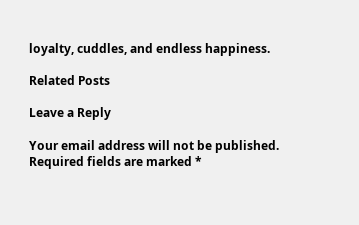loyalty, cuddles, and endless happiness.

Related Posts

Leave a Reply

Your email address will not be published. Required fields are marked *